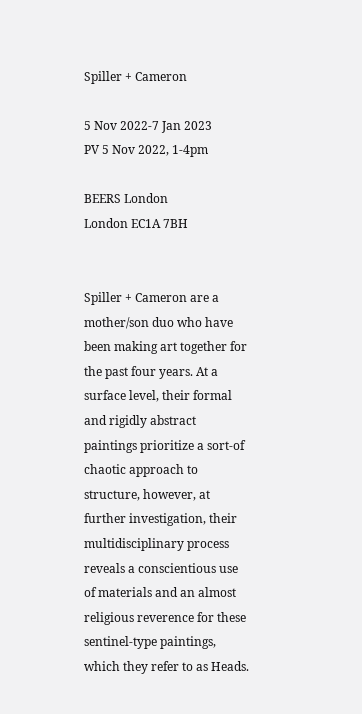Spiller + Cameron

5 Nov 2022-7 Jan 2023
PV 5 Nov 2022, 1-4pm

BEERS London
London EC1A 7BH


Spiller + Cameron are a mother/son duo who have been making art together for the past four years. At a surface level, their formal and rigidly abstract paintings prioritize a sort-of chaotic approach to structure, however, at further investigation, their multidisciplinary process reveals a conscientious use of materials and an almost religious reverence for these sentinel-type paintings, which they refer to as Heads.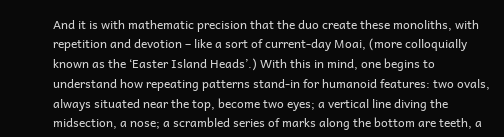And it is with mathematic precision that the duo create these monoliths, with repetition and devotion – like a sort of current-day Moai, (more colloquially known as the ‘Easter Island Heads’.) With this in mind, one begins to understand how repeating patterns stand-in for humanoid features: two ovals, always situated near the top, become two eyes; a vertical line diving the midsection, a nose; a scrambled series of marks along the bottom are teeth, a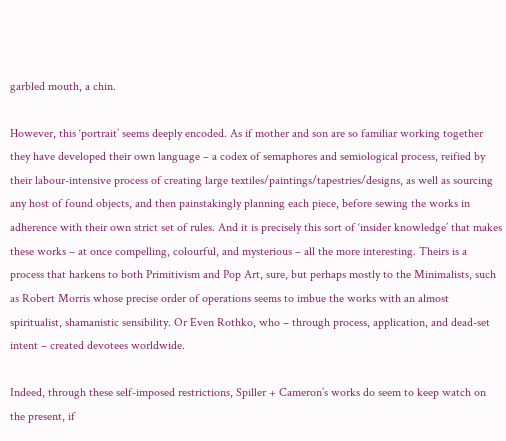garbled mouth, a chin.

However, this ‘portrait’ seems deeply encoded. As if mother and son are so familiar working together they have developed their own language – a codex of semaphores and semiological process, reified by their labour-intensive process of creating large textiles/paintings/tapestries/designs, as well as sourcing any host of found objects, and then painstakingly planning each piece, before sewing the works in adherence with their own strict set of rules. And it is precisely this sort of ‘insider knowledge’ that makes these works – at once compelling, colourful, and mysterious – all the more interesting. Theirs is a process that harkens to both Primitivism and Pop Art, sure, but perhaps mostly to the Minimalists, such as Robert Morris whose precise order of operations seems to imbue the works with an almost spiritualist, shamanistic sensibility. Or Even Rothko, who – through process, application, and dead-set intent – created devotees worldwide.

Indeed, through these self-imposed restrictions, Spiller + Cameron’s works do seem to keep watch on the present, if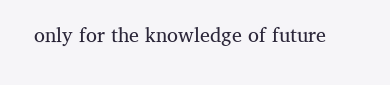only for the knowledge of future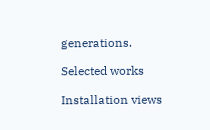generations.

Selected works

Installation views